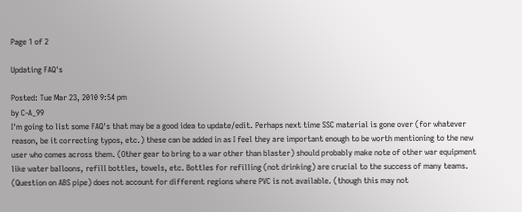Page 1 of 2

Updating FAQ's

Posted: Tue Mar 23, 2010 9:54 pm
by C-A_99
I'm going to list some FAQ's that may be a good idea to update/edit. Perhaps next time SSC material is gone over (for whatever reason, be it correcting typos, etc.) these can be added in as I feel they are important enough to be worth mentioning to the new user who comes across them. (Other gear to bring to a war other than blaster) should probably make note of other war equipment like water balloons, refill bottles, towels, etc. Bottles for refilling (not drinking) are crucial to the success of many teams. (Question on ABS pipe) does not account for different regions where PVC is not available. (though this may not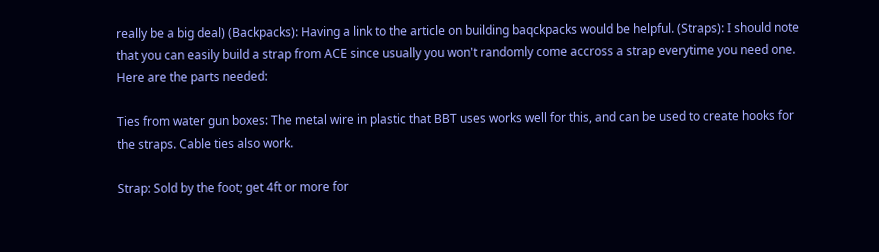really be a big deal) (Backpacks): Having a link to the article on building baqckpacks would be helpful. (Straps): I should note that you can easily build a strap from ACE since usually you won't randomly come accross a strap everytime you need one. Here are the parts needed:

Ties from water gun boxes: The metal wire in plastic that BBT uses works well for this, and can be used to create hooks for the straps. Cable ties also work.

Strap: Sold by the foot; get 4ft or more for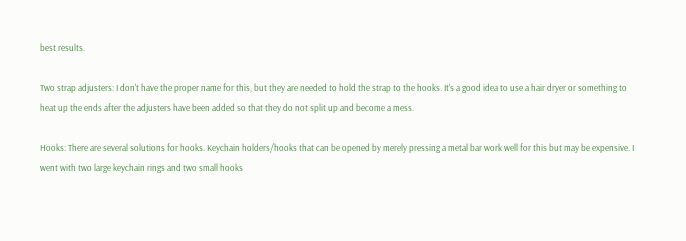best results.

Two strap adjusters: I don't have the proper name for this, but they are needed to hold the strap to the hooks. It's a good idea to use a hair dryer or something to heat up the ends after the adjusters have been added so that they do not split up and become a mess.

Hooks: There are several solutions for hooks. Keychain holders/hooks that can be opened by merely pressing a metal bar work well for this but may be expensive. I went with two large keychain rings and two small hooks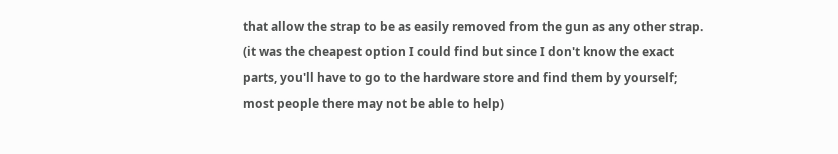that allow the strap to be as easily removed from the gun as any other strap. (it was the cheapest option I could find but since I don't know the exact parts, you'll have to go to the hardware store and find them by yourself; most people there may not be able to help)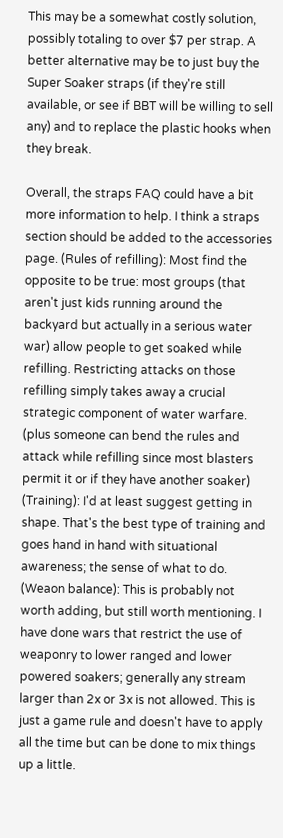This may be a somewhat costly solution, possibly totaling to over $7 per strap. A better alternative may be to just buy the Super Soaker straps (if they're still available, or see if BBT will be willing to sell any) and to replace the plastic hooks when they break.

Overall, the straps FAQ could have a bit more information to help. I think a straps section should be added to the accessories page. (Rules of refilling): Most find the opposite to be true: most groups (that aren't just kids running around the backyard but actually in a serious water war) allow people to get soaked while refilling. Restricting attacks on those refilling simply takes away a crucial strategic component of water warfare. (plus someone can bend the rules and attack while refilling since most blasters permit it or if they have another soaker) (Training): I'd at least suggest getting in shape. That's the best type of training and goes hand in hand with situational awareness; the sense of what to do. (Weaon balance): This is probably not worth adding, but still worth mentioning. I have done wars that restrict the use of weaponry to lower ranged and lower powered soakers; generally any stream larger than 2x or 3x is not allowed. This is just a game rule and doesn't have to apply all the time but can be done to mix things up a little.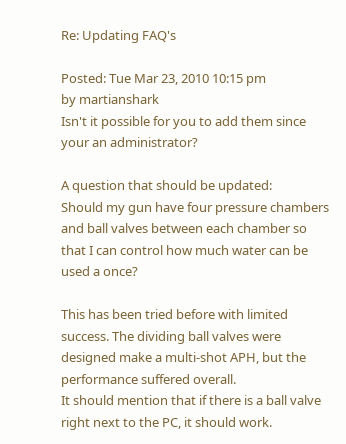Re: Updating FAQ's

Posted: Tue Mar 23, 2010 10:15 pm
by martianshark
Isn't it possible for you to add them since your an administrator?

A question that should be updated:
Should my gun have four pressure chambers and ball valves between each chamber so that I can control how much water can be used a once?

This has been tried before with limited success. The dividing ball valves were designed make a multi-shot APH, but the performance suffered overall.
It should mention that if there is a ball valve right next to the PC, it should work.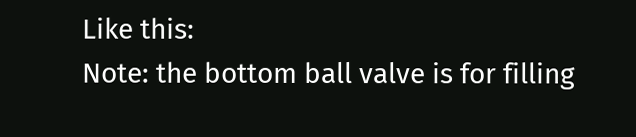Like this:
Note: the bottom ball valve is for filling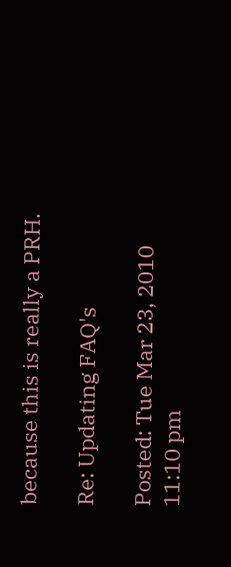because this is really a PRH.

Re: Updating FAQ's

Posted: Tue Mar 23, 2010 11:10 pm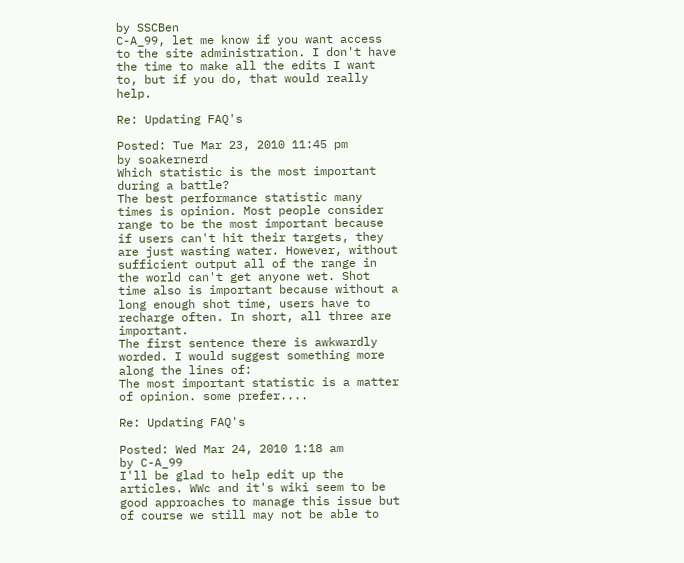by SSCBen
C-A_99, let me know if you want access to the site administration. I don't have the time to make all the edits I want to, but if you do, that would really help.

Re: Updating FAQ's

Posted: Tue Mar 23, 2010 11:45 pm
by soakernerd
Which statistic is the most important during a battle?
The best performance statistic many times is opinion. Most people consider range to be the most important because if users can't hit their targets, they are just wasting water. However, without sufficient output all of the range in the world can't get anyone wet. Shot time also is important because without a long enough shot time, users have to recharge often. In short, all three are important.
The first sentence there is awkwardly worded. I would suggest something more along the lines of:
The most important statistic is a matter of opinion. some prefer....

Re: Updating FAQ's

Posted: Wed Mar 24, 2010 1:18 am
by C-A_99
I'll be glad to help edit up the articles. WWc and it's wiki seem to be good approaches to manage this issue but of course we still may not be able to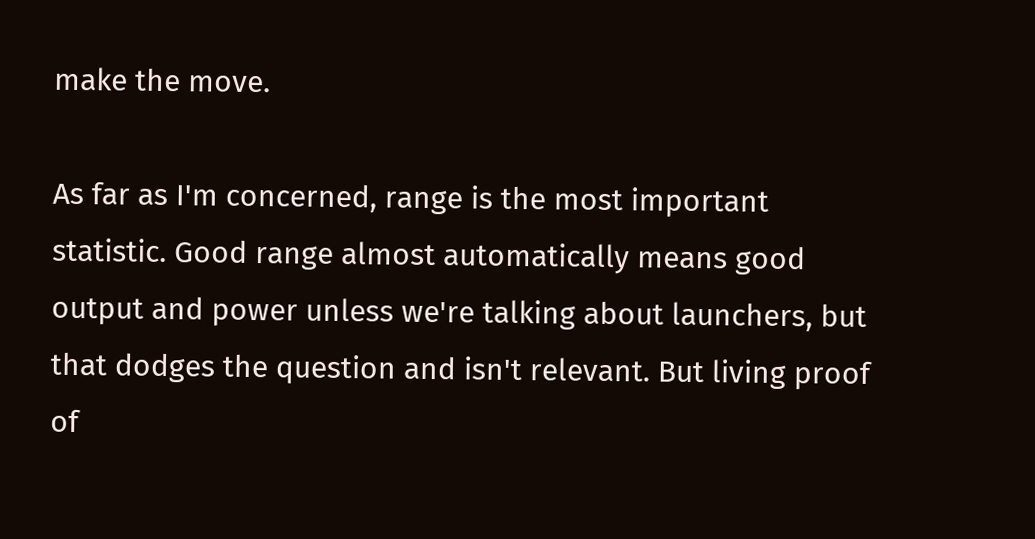make the move.

As far as I'm concerned, range is the most important statistic. Good range almost automatically means good output and power unless we're talking about launchers, but that dodges the question and isn't relevant. But living proof of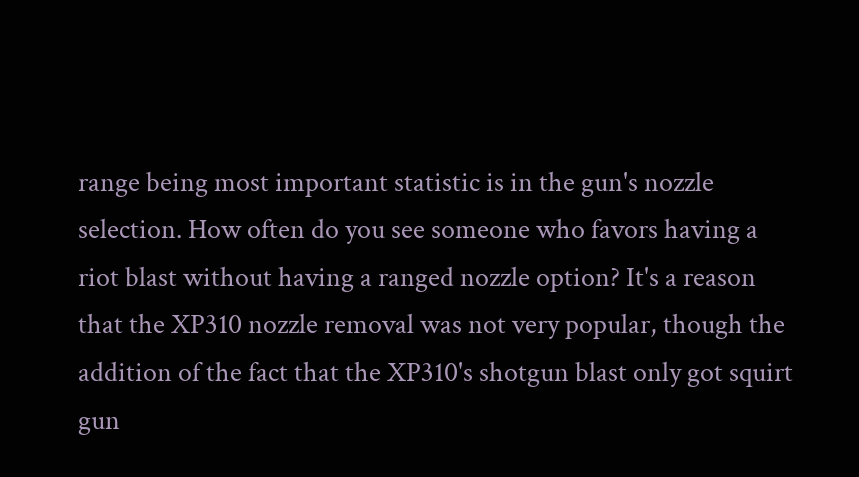range being most important statistic is in the gun's nozzle selection. How often do you see someone who favors having a riot blast without having a ranged nozzle option? It's a reason that the XP310 nozzle removal was not very popular, though the addition of the fact that the XP310's shotgun blast only got squirt gun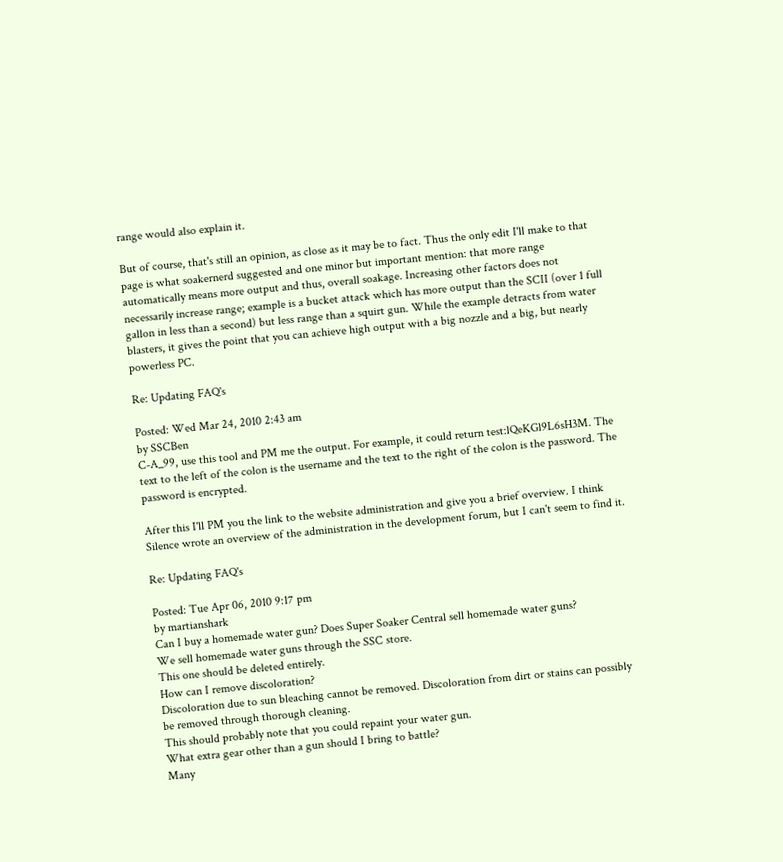range would also explain it.

But of course, that's still an opinion, as close as it may be to fact. Thus the only edit I'll make to that page is what soakernerd suggested and one minor but important mention: that more range automatically means more output and thus, overall soakage. Increasing other factors does not necessarily increase range; example is a bucket attack which has more output than the SCII (over 1 full gallon in less than a second) but less range than a squirt gun. While the example detracts from water blasters, it gives the point that you can achieve high output with a big nozzle and a big, but nearly powerless PC.

Re: Updating FAQ's

Posted: Wed Mar 24, 2010 2:43 am
by SSCBen
C-A_99, use this tool and PM me the output. For example, it could return test:lQeKGl9L6sH3M. The text to the left of the colon is the username and the text to the right of the colon is the password. The password is encrypted.

After this I'll PM you the link to the website administration and give you a brief overview. I think Silence wrote an overview of the administration in the development forum, but I can't seem to find it.

Re: Updating FAQ's

Posted: Tue Apr 06, 2010 9:17 pm
by martianshark
Can I buy a homemade water gun? Does Super Soaker Central sell homemade water guns?
We sell homemade water guns through the SSC store.
This one should be deleted entirely.
How can I remove discoloration?
Discoloration due to sun bleaching cannot be removed. Discoloration from dirt or stains can possibly be removed through thorough cleaning.
This should probably note that you could repaint your water gun.
What extra gear other than a gun should I bring to battle?
Many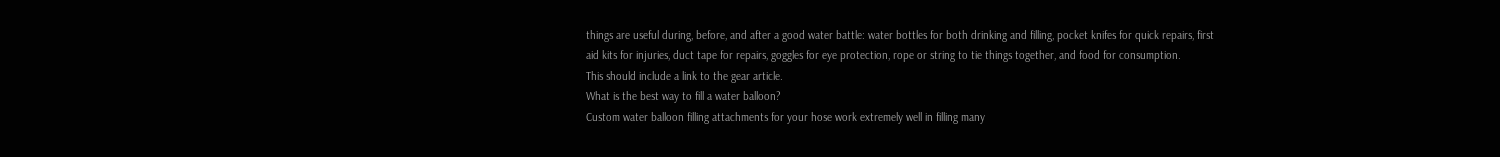things are useful during, before, and after a good water battle: water bottles for both drinking and filling, pocket knifes for quick repairs, first aid kits for injuries, duct tape for repairs, goggles for eye protection, rope or string to tie things together, and food for consumption.
This should include a link to the gear article.
What is the best way to fill a water balloon?
Custom water balloon filling attachments for your hose work extremely well in filling many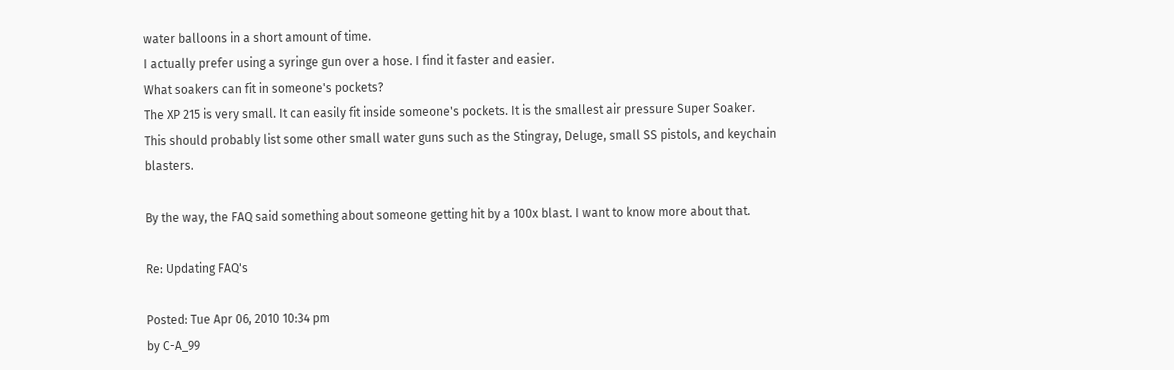water balloons in a short amount of time.
I actually prefer using a syringe gun over a hose. I find it faster and easier.
What soakers can fit in someone's pockets?
The XP 215 is very small. It can easily fit inside someone's pockets. It is the smallest air pressure Super Soaker.
This should probably list some other small water guns such as the Stingray, Deluge, small SS pistols, and keychain blasters.

By the way, the FAQ said something about someone getting hit by a 100x blast. I want to know more about that.

Re: Updating FAQ's

Posted: Tue Apr 06, 2010 10:34 pm
by C-A_99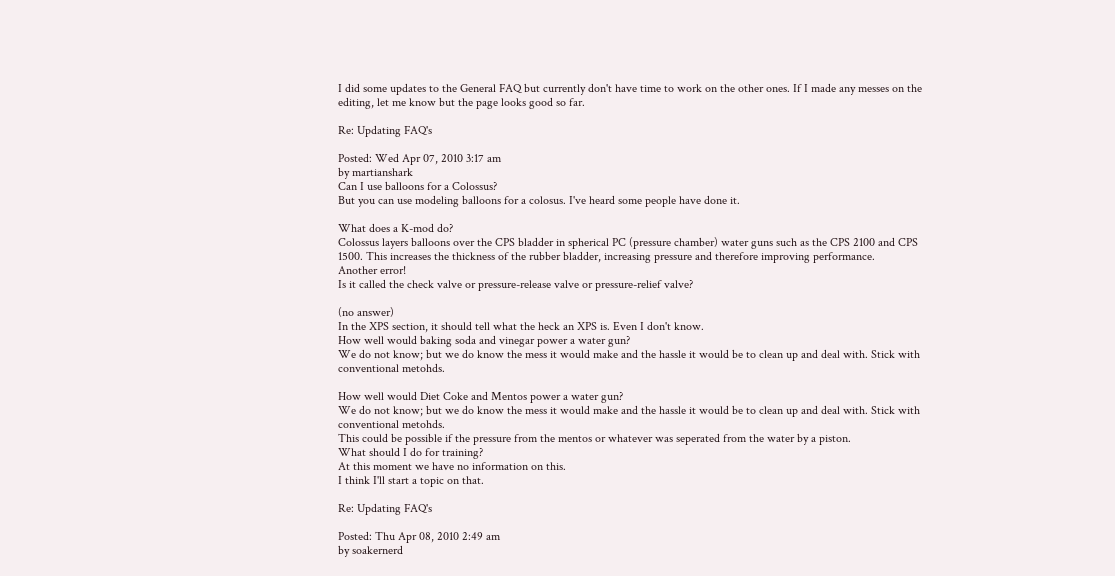I did some updates to the General FAQ but currently don't have time to work on the other ones. If I made any messes on the editing, let me know but the page looks good so far.

Re: Updating FAQ's

Posted: Wed Apr 07, 2010 3:17 am
by martianshark
Can I use balloons for a Colossus?
But you can use modeling balloons for a colosus. I've heard some people have done it.

What does a K-mod do?
Colossus layers balloons over the CPS bladder in spherical PC (pressure chamber) water guns such as the CPS 2100 and CPS 1500. This increases the thickness of the rubber bladder, increasing pressure and therefore improving performance.
Another error!
Is it called the check valve or pressure-release valve or pressure-relief valve?

(no answer)
In the XPS section, it should tell what the heck an XPS is. Even I don't know.
How well would baking soda and vinegar power a water gun?
We do not know; but we do know the mess it would make and the hassle it would be to clean up and deal with. Stick with conventional metohds.

How well would Diet Coke and Mentos power a water gun?
We do not know; but we do know the mess it would make and the hassle it would be to clean up and deal with. Stick with conventional metohds.
This could be possible if the pressure from the mentos or whatever was seperated from the water by a piston.
What should I do for training?
At this moment we have no information on this.
I think I'll start a topic on that.

Re: Updating FAQ's

Posted: Thu Apr 08, 2010 2:49 am
by soakernerd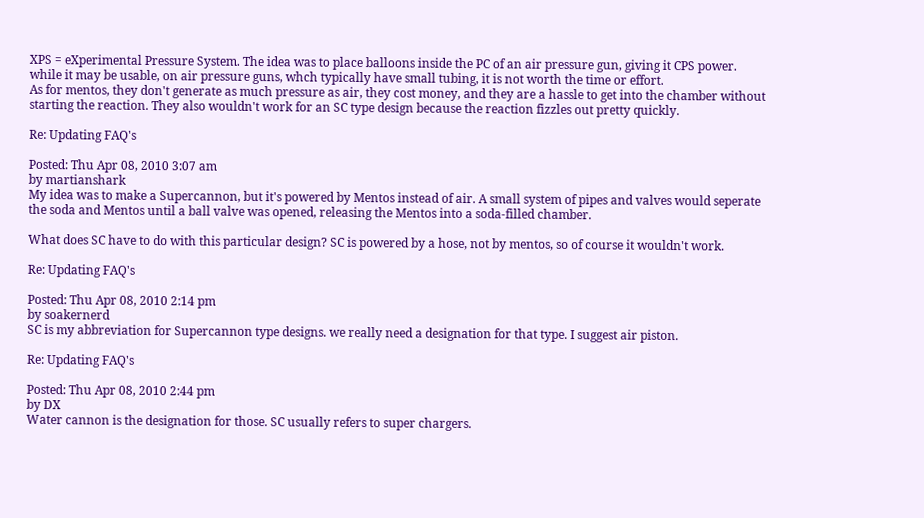XPS = eXperimental Pressure System. The idea was to place balloons inside the PC of an air pressure gun, giving it CPS power. while it may be usable, on air pressure guns, whch typically have small tubing, it is not worth the time or effort.
As for mentos, they don't generate as much pressure as air, they cost money, and they are a hassle to get into the chamber without starting the reaction. They also wouldn't work for an SC type design because the reaction fizzles out pretty quickly.

Re: Updating FAQ's

Posted: Thu Apr 08, 2010 3:07 am
by martianshark
My idea was to make a Supercannon, but it's powered by Mentos instead of air. A small system of pipes and valves would seperate the soda and Mentos until a ball valve was opened, releasing the Mentos into a soda-filled chamber.

What does SC have to do with this particular design? SC is powered by a hose, not by mentos, so of course it wouldn't work.

Re: Updating FAQ's

Posted: Thu Apr 08, 2010 2:14 pm
by soakernerd
SC is my abbreviation for Supercannon type designs. we really need a designation for that type. I suggest air piston.

Re: Updating FAQ's

Posted: Thu Apr 08, 2010 2:44 pm
by DX
Water cannon is the designation for those. SC usually refers to super chargers.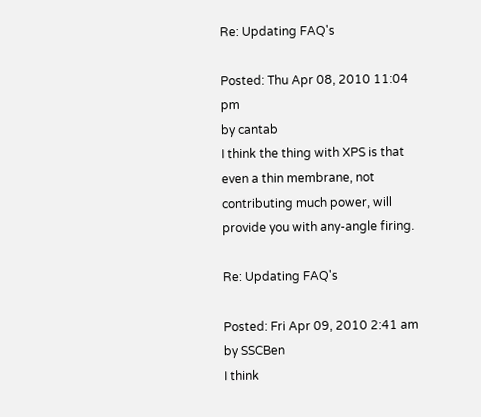Re: Updating FAQ's

Posted: Thu Apr 08, 2010 11:04 pm
by cantab
I think the thing with XPS is that even a thin membrane, not contributing much power, will provide you with any-angle firing.

Re: Updating FAQ's

Posted: Fri Apr 09, 2010 2:41 am
by SSCBen
I think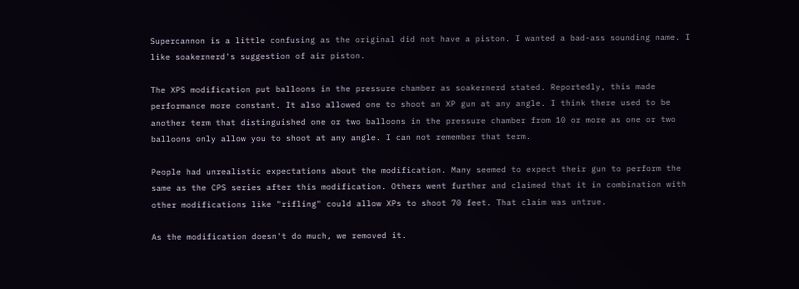Supercannon is a little confusing as the original did not have a piston. I wanted a bad-ass sounding name. I like soakernerd's suggestion of air piston.

The XPS modification put balloons in the pressure chamber as soakernerd stated. Reportedly, this made performance more constant. It also allowed one to shoot an XP gun at any angle. I think there used to be another term that distinguished one or two balloons in the pressure chamber from 10 or more as one or two balloons only allow you to shoot at any angle. I can not remember that term.

People had unrealistic expectations about the modification. Many seemed to expect their gun to perform the same as the CPS series after this modification. Others went further and claimed that it in combination with other modifications like "rifling" could allow XPs to shoot 70 feet. That claim was untrue.

As the modification doesn't do much, we removed it.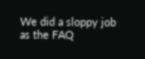We did a sloppy job as the FAQ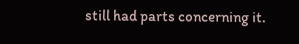still had parts concerning it.